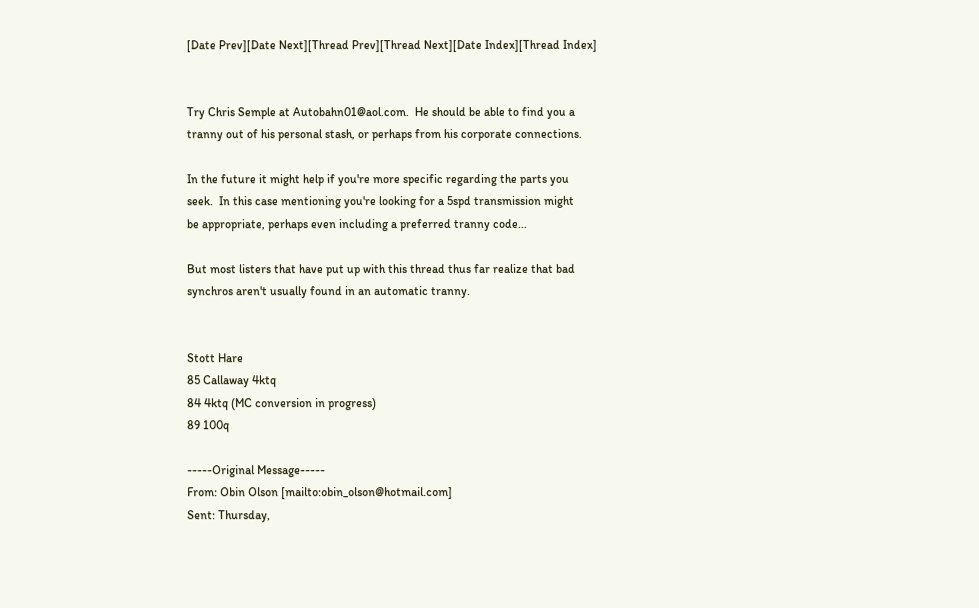[Date Prev][Date Next][Thread Prev][Thread Next][Date Index][Thread Index]


Try Chris Semple at Autobahn01@aol.com.  He should be able to find you a
tranny out of his personal stash, or perhaps from his corporate connections.

In the future it might help if you're more specific regarding the parts you
seek.  In this case mentioning you're looking for a 5spd transmission might
be appropriate, perhaps even including a preferred tranny code...

But most listers that have put up with this thread thus far realize that bad
synchros aren't usually found in an automatic tranny.


Stott Hare
85 Callaway 4ktq
84 4ktq (MC conversion in progress)
89 100q

-----Original Message-----
From: Obin Olson [mailto:obin_olson@hotmail.com]
Sent: Thursday,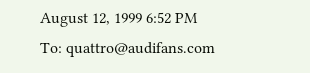August 12, 1999 6:52 PM
To: quattro@audifans.com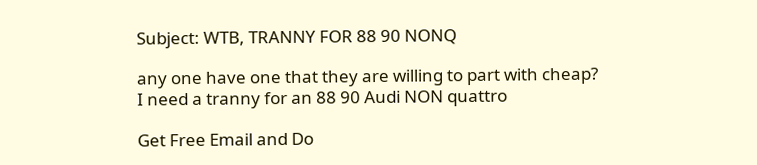Subject: WTB, TRANNY FOR 88 90 NONQ

any one have one that they are willing to part with cheap?
I need a tranny for an 88 90 Audi NON quattro

Get Free Email and Do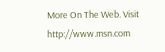More On The Web. Visit http://www.msn.com